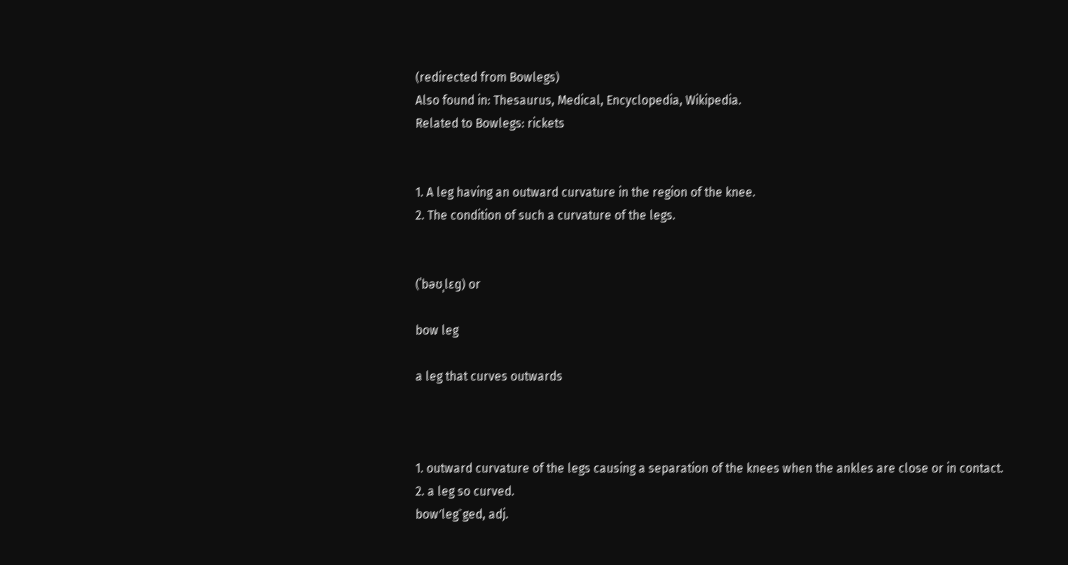(redirected from Bowlegs)
Also found in: Thesaurus, Medical, Encyclopedia, Wikipedia.
Related to Bowlegs: rickets


1. A leg having an outward curvature in the region of the knee.
2. The condition of such a curvature of the legs.


(ˈbəʊˌlɛɡ) or

bow leg

a leg that curves outwards



1. outward curvature of the legs causing a separation of the knees when the ankles are close or in contact.
2. a leg so curved.
bow′leg`ged, adj.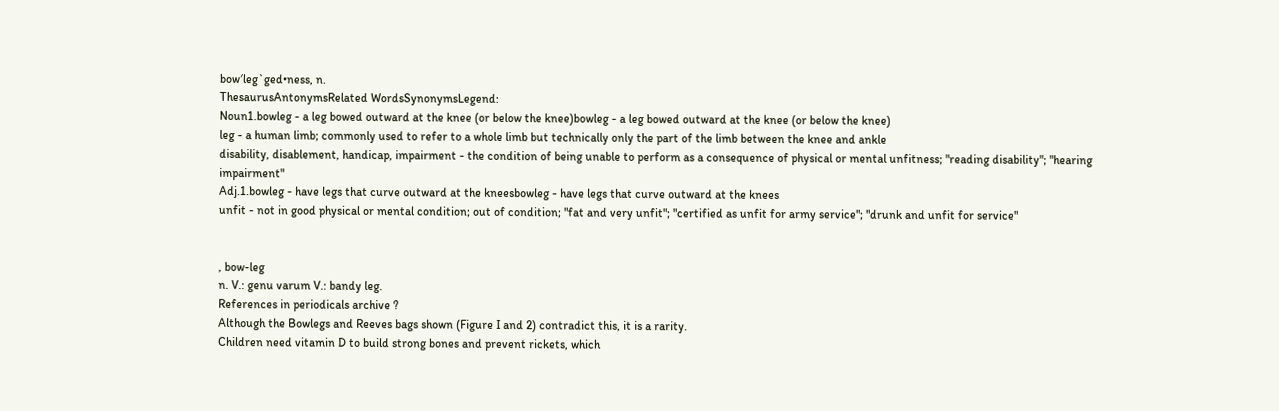bow′leg`ged•ness, n.
ThesaurusAntonymsRelated WordsSynonymsLegend:
Noun1.bowleg - a leg bowed outward at the knee (or below the knee)bowleg - a leg bowed outward at the knee (or below the knee)
leg - a human limb; commonly used to refer to a whole limb but technically only the part of the limb between the knee and ankle
disability, disablement, handicap, impairment - the condition of being unable to perform as a consequence of physical or mental unfitness; "reading disability"; "hearing impairment"
Adj.1.bowleg - have legs that curve outward at the kneesbowleg - have legs that curve outward at the knees
unfit - not in good physical or mental condition; out of condition; "fat and very unfit"; "certified as unfit for army service"; "drunk and unfit for service"


, bow-leg
n. V.: genu varum V.: bandy leg.
References in periodicals archive ?
Although the Bowlegs and Reeves bags shown (Figure I and 2) contradict this, it is a rarity.
Children need vitamin D to build strong bones and prevent rickets, which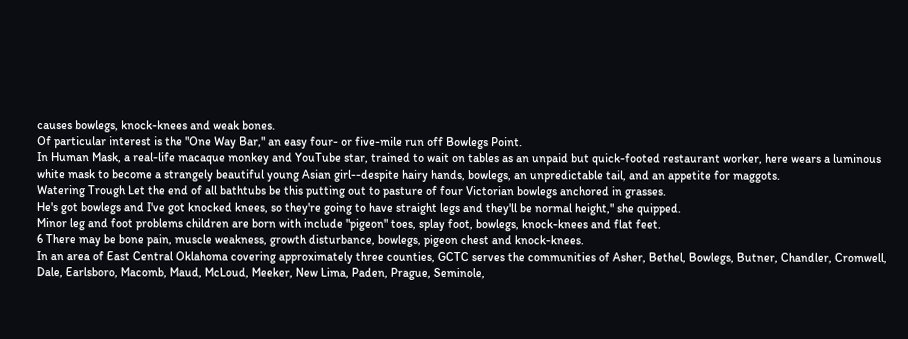causes bowlegs, knock-knees and weak bones.
Of particular interest is the "One Way Bar," an easy four- or five-mile run off Bowlegs Point.
In Human Mask, a real-life macaque monkey and YouTube star, trained to wait on tables as an unpaid but quick-footed restaurant worker, here wears a luminous white mask to become a strangely beautiful young Asian girl--despite hairy hands, bowlegs, an unpredictable tail, and an appetite for maggots.
Watering Trough Let the end of all bathtubs be this putting out to pasture of four Victorian bowlegs anchored in grasses.
He's got bowlegs and I've got knocked knees, so they're going to have straight legs and they'll be normal height," she quipped.
Minor leg and foot problems children are born with include "pigeon" toes, splay foot, bowlegs, knock-knees and flat feet.
6 There may be bone pain, muscle weakness, growth disturbance, bowlegs, pigeon chest and knock-knees.
In an area of East Central Oklahoma covering approximately three counties, GCTC serves the communities of Asher, Bethel, Bowlegs, Butner, Chandler, Cromwell, Dale, Earlsboro, Macomb, Maud, McLoud, Meeker, New Lima, Paden, Prague, Seminole,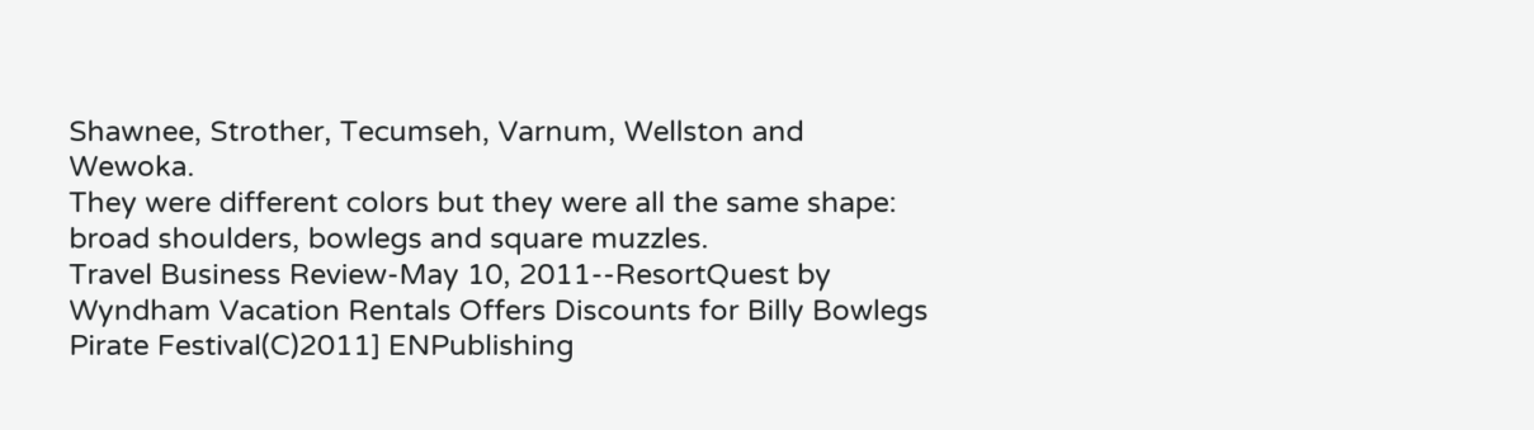Shawnee, Strother, Tecumseh, Varnum, Wellston and Wewoka.
They were different colors but they were all the same shape: broad shoulders, bowlegs and square muzzles.
Travel Business Review-May 10, 2011--ResortQuest by Wyndham Vacation Rentals Offers Discounts for Billy Bowlegs Pirate Festival(C)2011] ENPublishing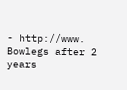- http://www.
Bowlegs after 2 years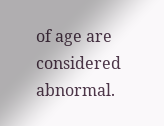of age are considered abnormal.